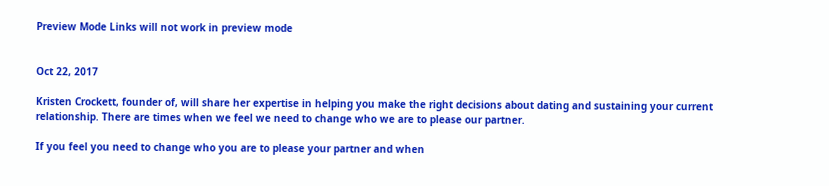Preview Mode Links will not work in preview mode


Oct 22, 2017

Kristen Crockett, founder of, will share her expertise in helping you make the right decisions about dating and sustaining your current relationship. There are times when we feel we need to change who we are to please our partner.

If you feel you need to change who you are to please your partner and when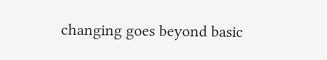changing goes beyond basic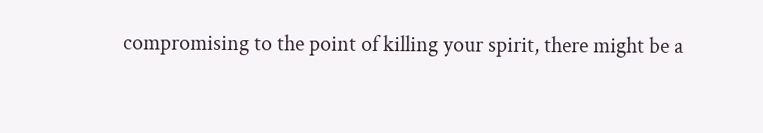compromising to the point of killing your spirit, there might be a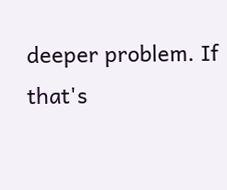deeper problem. If that's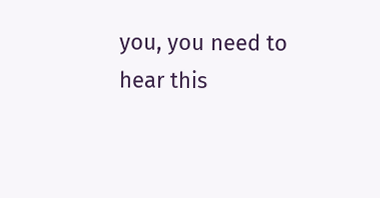you, you need to hear this